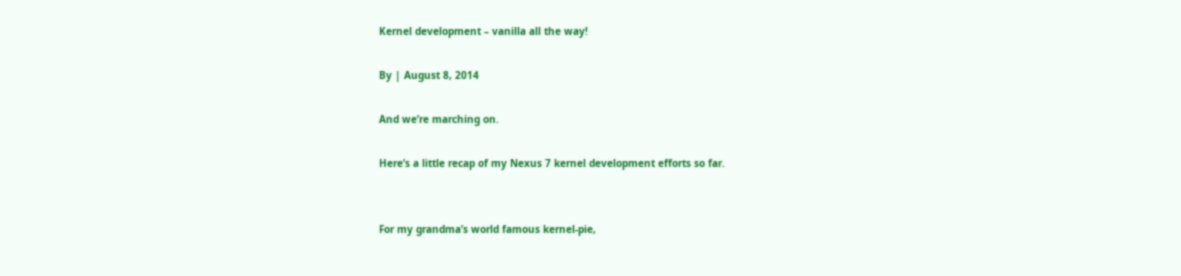Kernel development – vanilla all the way!

By | August 8, 2014

And we’re marching on.

Here’s a little recap of my Nexus 7 kernel development efforts so far.


For my grandma’s world famous kernel-pie,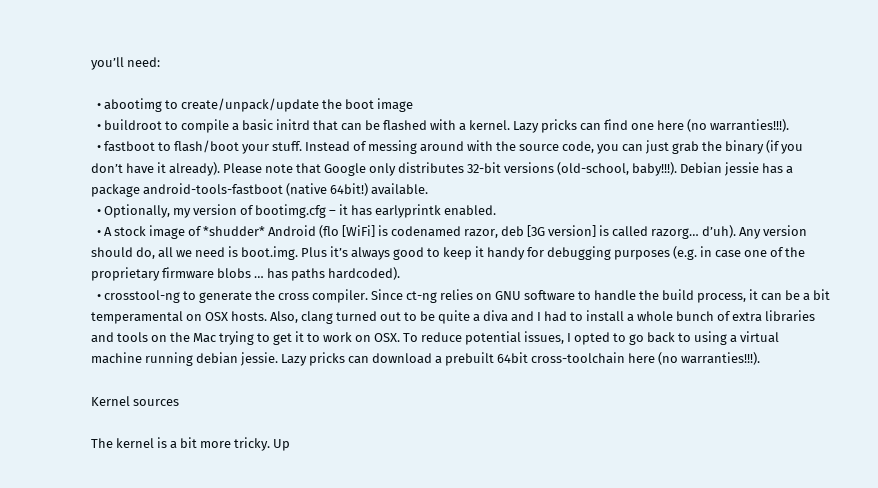you’ll need:

  • abootimg to create/unpack/update the boot image
  • buildroot to compile a basic initrd that can be flashed with a kernel. Lazy pricks can find one here (no warranties!!!).
  • fastboot to flash/boot your stuff. Instead of messing around with the source code, you can just grab the binary (if you don’t have it already). Please note that Google only distributes 32-bit versions (old-school, baby!!!). Debian jessie has a package android-tools-fastboot (native 64bit!) available.
  • Optionally, my version of bootimg.cfg – it has earlyprintk enabled.
  • A stock image of *shudder* Android (flo [WiFi] is codenamed razor, deb [3G version] is called razorg… d’uh). Any version should do, all we need is boot.img. Plus it’s always good to keep it handy for debugging purposes (e.g. in case one of the proprietary firmware blobs … has paths hardcoded).
  • crosstool-ng to generate the cross compiler. Since ct-ng relies on GNU software to handle the build process, it can be a bit temperamental on OSX hosts. Also, clang turned out to be quite a diva and I had to install a whole bunch of extra libraries and tools on the Mac trying to get it to work on OSX. To reduce potential issues, I opted to go back to using a virtual machine running debian jessie. Lazy pricks can download a prebuilt 64bit cross-toolchain here (no warranties!!!).

Kernel sources

The kernel is a bit more tricky. Up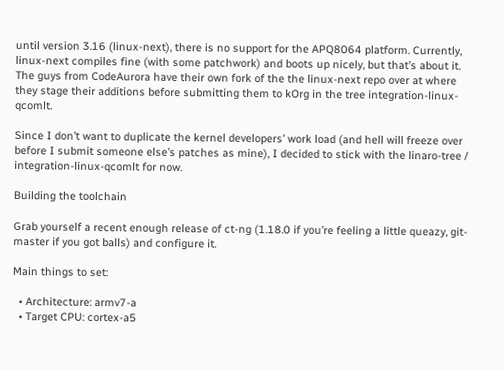until version 3.16 (linux-next), there is no support for the APQ8064 platform. Currently, linux-next compiles fine (with some patchwork) and boots up nicely, but that’s about it. The guys from CodeAurora have their own fork of the the linux-next repo over at where they stage their additions before submitting them to kOrg in the tree integration-linux-qcomlt.

Since I don’t want to duplicate the kernel developers’ work load (and hell will freeze over before I submit someone else’s patches as mine), I decided to stick with the linaro-tree / integration-linux-qcomlt for now.

Building the toolchain

Grab yourself a recent enough release of ct-ng (1.18.0 if you’re feeling a little queazy, git-master if you got balls) and configure it.

Main things to set:

  • Architecture: armv7-a
  • Target CPU: cortex-a5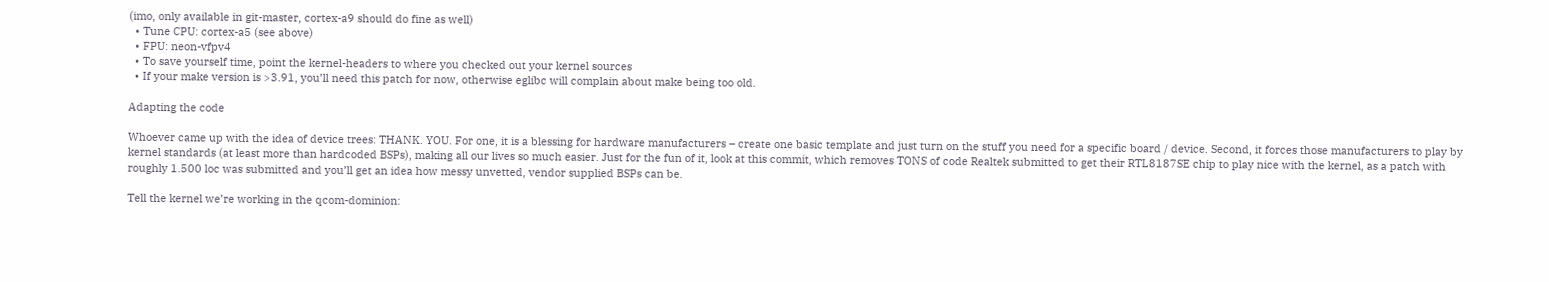(imo, only available in git-master, cortex-a9 should do fine as well)
  • Tune CPU: cortex-a5 (see above)
  • FPU: neon-vfpv4
  • To save yourself time, point the kernel-headers to where you checked out your kernel sources
  • If your make version is >3.91, you’ll need this patch for now, otherwise eglibc will complain about make being too old.

Adapting the code

Whoever came up with the idea of device trees: THANK. YOU. For one, it is a blessing for hardware manufacturers – create one basic template and just turn on the stuff you need for a specific board / device. Second, it forces those manufacturers to play by kernel standards (at least more than hardcoded BSPs), making all our lives so much easier. Just for the fun of it, look at this commit, which removes TONS of code Realtek submitted to get their RTL8187SE chip to play nice with the kernel, as a patch with roughly 1.500 loc was submitted and you’ll get an idea how messy unvetted, vendor supplied BSPs can be.

Tell the kernel we’re working in the qcom-dominion: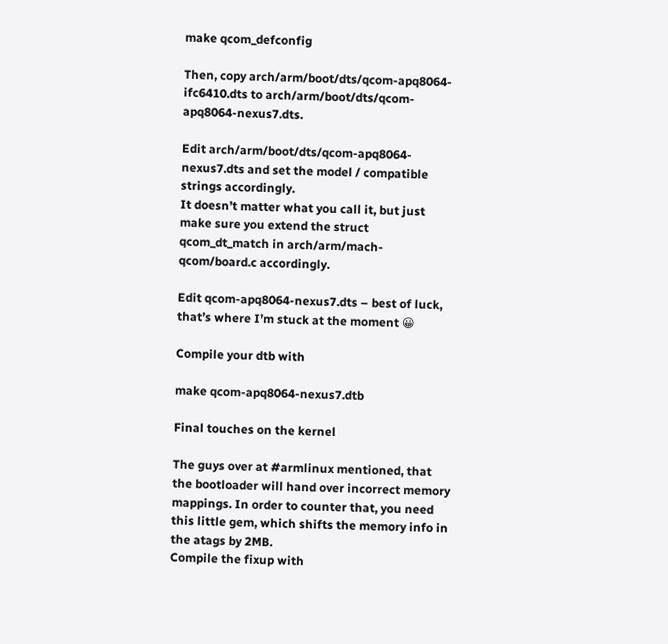make qcom_defconfig

Then, copy arch/arm/boot/dts/qcom-apq8064-ifc6410.dts to arch/arm/boot/dts/qcom-apq8064-nexus7.dts.

Edit arch/arm/boot/dts/qcom-apq8064-nexus7.dts and set the model / compatible strings accordingly.
It doesn’t matter what you call it, but just make sure you extend the struct qcom_dt_match in arch/arm/mach-qcom/board.c accordingly.

Edit qcom-apq8064-nexus7.dts – best of luck, that’s where I’m stuck at the moment 😀

Compile your dtb with

make qcom-apq8064-nexus7.dtb

Final touches on the kernel

The guys over at #armlinux mentioned, that the bootloader will hand over incorrect memory mappings. In order to counter that, you need this little gem, which shifts the memory info in the atags by 2MB.
Compile the fixup with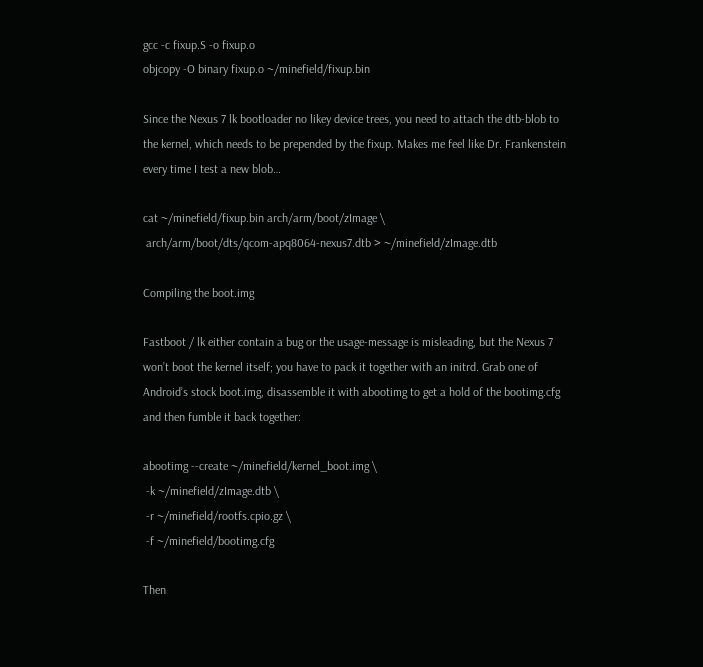gcc -c fixup.S -o fixup.o
objcopy -O binary fixup.o ~/minefield/fixup.bin

Since the Nexus 7 lk bootloader no likey device trees, you need to attach the dtb-blob to the kernel, which needs to be prepended by the fixup. Makes me feel like Dr. Frankenstein every time I test a new blob…

cat ~/minefield/fixup.bin arch/arm/boot/zImage \
 arch/arm/boot/dts/qcom-apq8064-nexus7.dtb > ~/minefield/zImage.dtb

Compiling the boot.img

Fastboot / lk either contain a bug or the usage-message is misleading, but the Nexus 7 won’t boot the kernel itself; you have to pack it together with an initrd. Grab one of Android’s stock boot.img, disassemble it with abootimg to get a hold of the bootimg.cfg and then fumble it back together:

abootimg --create ~/minefield/kernel_boot.img \
 -k ~/minefield/zImage.dtb \
 -r ~/minefield/rootfs.cpio.gz \
 -f ~/minefield/bootimg.cfg

Then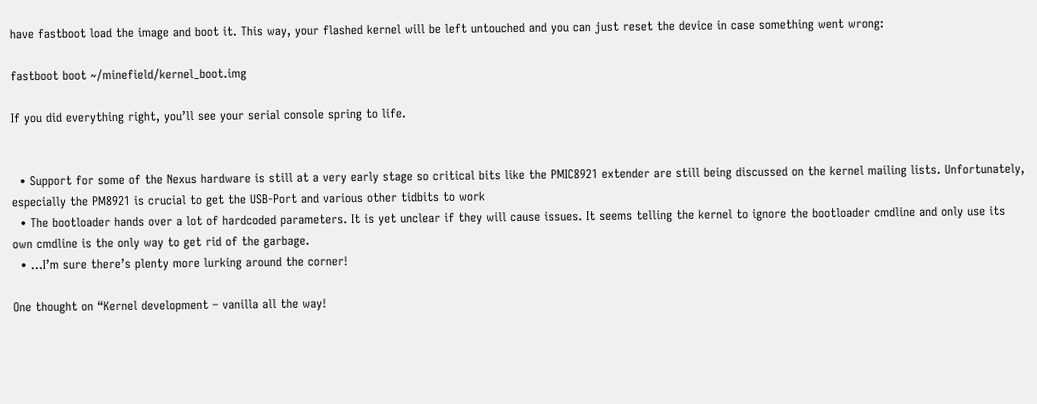have fastboot load the image and boot it. This way, your flashed kernel will be left untouched and you can just reset the device in case something went wrong:

fastboot boot ~/minefield/kernel_boot.img

If you did everything right, you’ll see your serial console spring to life.


  • Support for some of the Nexus hardware is still at a very early stage so critical bits like the PMIC8921 extender are still being discussed on the kernel mailing lists. Unfortunately, especially the PM8921 is crucial to get the USB-Port and various other tidbits to work
  • The bootloader hands over a lot of hardcoded parameters. It is yet unclear if they will cause issues. It seems telling the kernel to ignore the bootloader cmdline and only use its own cmdline is the only way to get rid of the garbage.
  • …I’m sure there’s plenty more lurking around the corner!

One thought on “Kernel development – vanilla all the way!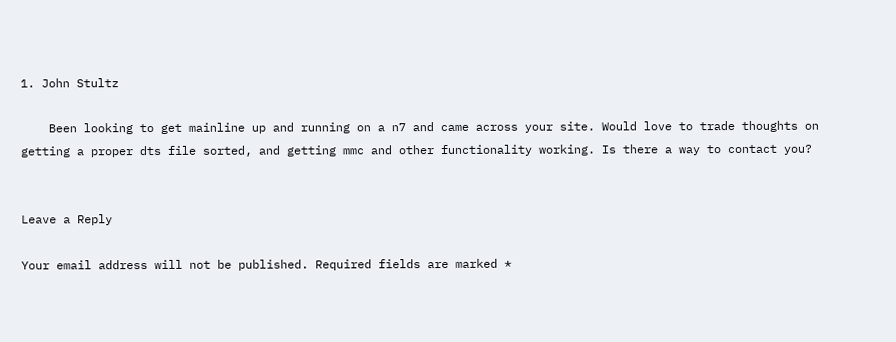1. John Stultz

    Been looking to get mainline up and running on a n7 and came across your site. Would love to trade thoughts on getting a proper dts file sorted, and getting mmc and other functionality working. Is there a way to contact you?


Leave a Reply

Your email address will not be published. Required fields are marked *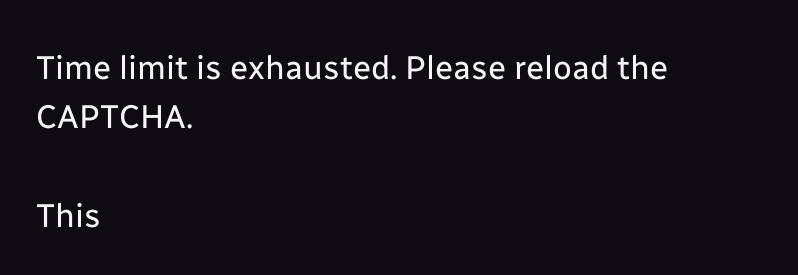Time limit is exhausted. Please reload the CAPTCHA.

This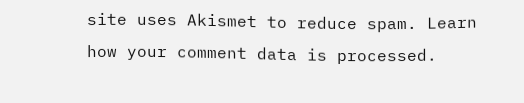site uses Akismet to reduce spam. Learn how your comment data is processed.